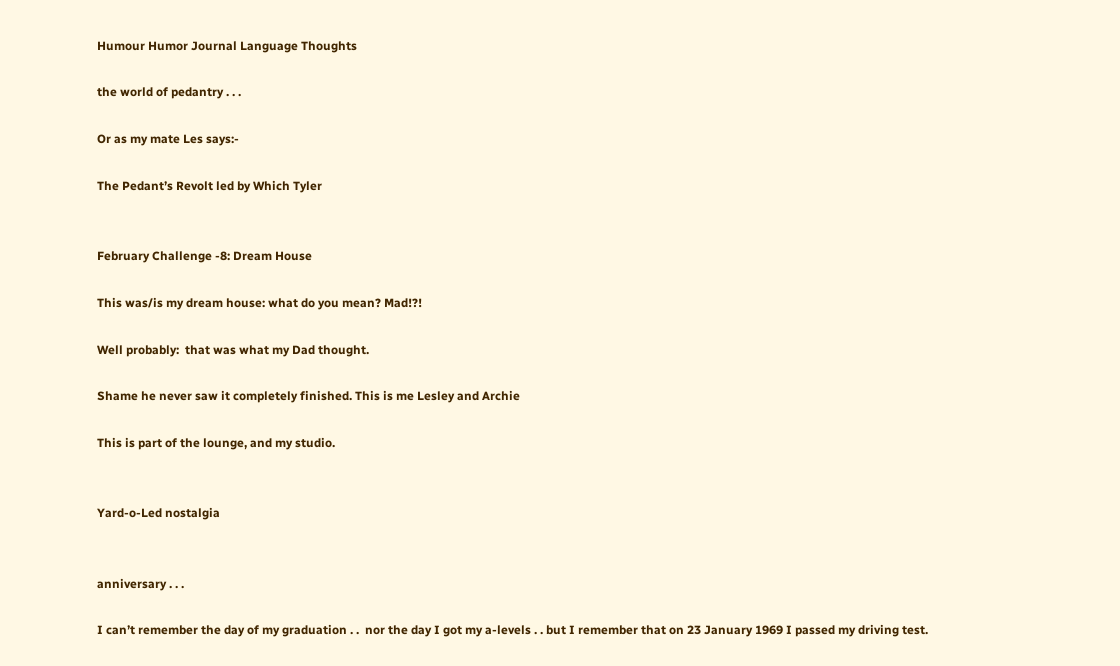Humour Humor Journal Language Thoughts

the world of pedantry . . .

Or as my mate Les says:-

The Pedant’s Revolt led by Which Tyler


February Challenge -8: Dream House

This was/is my dream house: what do you mean? Mad!?!

Well probably:  that was what my Dad thought.

Shame he never saw it completely finished. This is me Lesley and Archie

This is part of the lounge, and my studio.


Yard-o-Led nostalgia


anniversary . . .

I can’t remember the day of my graduation . .  nor the day I got my a-levels . . but I remember that on 23 January 1969 I passed my driving test.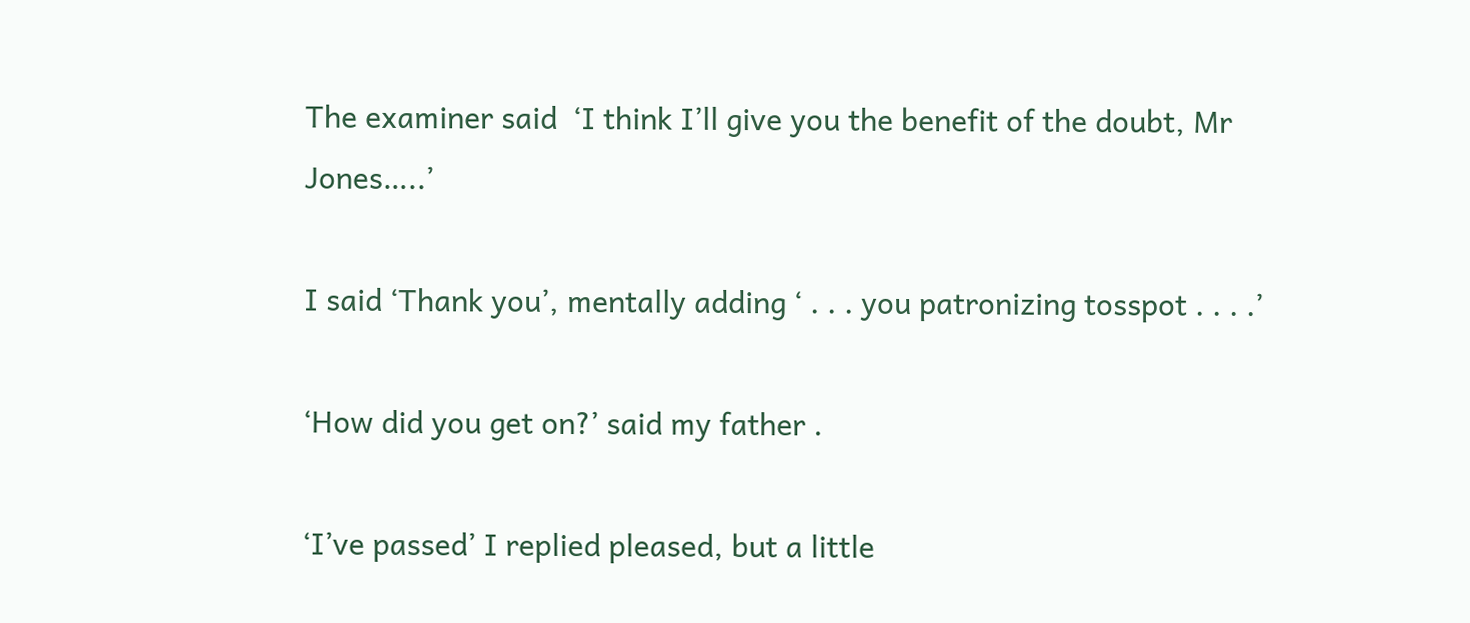The examiner said  ‘I think I’ll give you the benefit of the doubt, Mr Jones…..’

I said ‘Thank you’, mentally adding ‘ . . . you patronizing tosspot . . . .’

‘How did you get on?’ said my father .

‘I’ve passed’ I replied pleased, but a little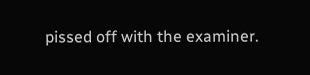pissed off with the examiner.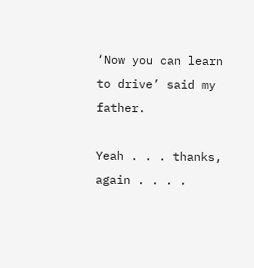‘Now you can learn to drive’ said my father.

Yeah . . . thanks, again . . . .